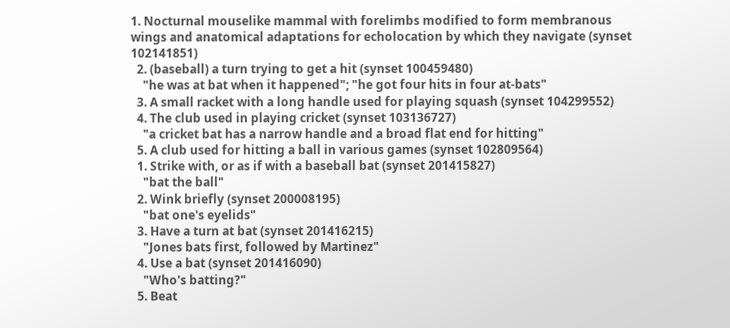1. Nocturnal mouselike mammal with forelimbs modified to form membranous wings and anatomical adaptations for echolocation by which they navigate (synset 102141851)
  2. (baseball) a turn trying to get a hit (synset 100459480)
    "he was at bat when it happened"; "he got four hits in four at-bats"
  3. A small racket with a long handle used for playing squash (synset 104299552)
  4. The club used in playing cricket (synset 103136727)
    "a cricket bat has a narrow handle and a broad flat end for hitting"
  5. A club used for hitting a ball in various games (synset 102809564)
  1. Strike with, or as if with a baseball bat (synset 201415827)
    "bat the ball"
  2. Wink briefly (synset 200008195)
    "bat one's eyelids"
  3. Have a turn at bat (synset 201416215)
    "Jones bats first, followed by Martinez"
  4. Use a bat (synset 201416090)
    "Who's batting?"
  5. Beat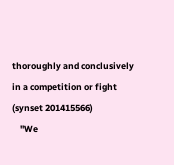thoroughly and conclusively in a competition or fight (synset 201415566)
    "We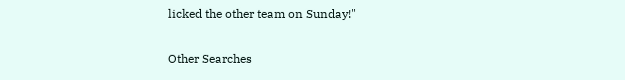licked the other team on Sunday!"

Other Searches